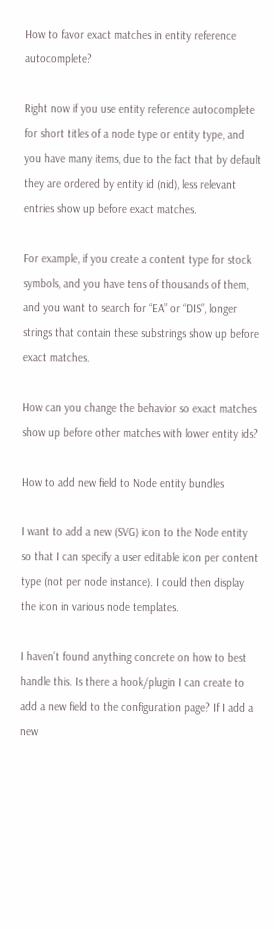How to favor exact matches in entity reference autocomplete?

Right now if you use entity reference autocomplete for short titles of a node type or entity type, and you have many items, due to the fact that by default they are ordered by entity id (nid), less relevant entries show up before exact matches.

For example, if you create a content type for stock symbols, and you have tens of thousands of them, and you want to search for “EA” or “DIS”, longer strings that contain these substrings show up before exact matches.

How can you change the behavior so exact matches show up before other matches with lower entity ids?

How to add new field to Node entity bundles

I want to add a new (SVG) icon to the Node entity so that I can specify a user editable icon per content type (not per node instance). I could then display the icon in various node templates.

I haven’t found anything concrete on how to best handle this. Is there a hook/plugin I can create to add a new field to the configuration page? If I add a new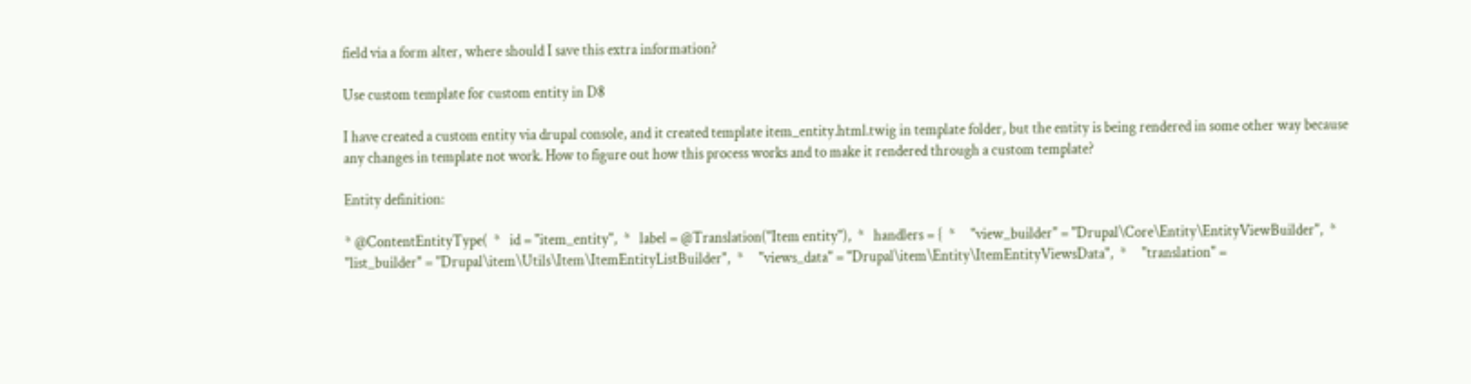field via a form alter, where should I save this extra information?

Use custom template for custom entity in D8

I have created a custom entity via drupal console, and it created template item_entity.html.twig in template folder, but the entity is being rendered in some other way because any changes in template not work. How to figure out how this process works and to make it rendered through a custom template?

Entity definition:

* @ContentEntityType(  *   id = "item_entity",  *   label = @Translation("Item entity"),  *   handlers = {  *     "view_builder" = "Drupal\Core\Entity\EntityViewBuilder",  *     "list_builder" = "Drupal\item\Utils\Item\ItemEntityListBuilder",  *     "views_data" = "Drupal\item\Entity\ItemEntityViewsData",  *     "translation" =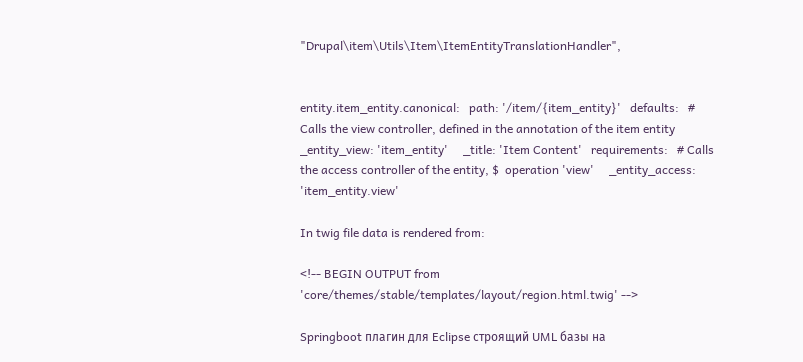"Drupal\item\Utils\Item\ItemEntityTranslationHandler",


entity.item_entity.canonical:   path: '/item/{item_entity}'   defaults:   # Calls the view controller, defined in the annotation of the item entity     _entity_view: 'item_entity'     _title: 'Item Content'   requirements:   # Calls the access controller of the entity, $  operation 'view'     _entity_access: 'item_entity.view'

In twig file data is rendered from:

<!-- BEGIN OUTPUT from 'core/themes/stable/templates/layout/region.html.twig' -->

Springboot плагин для Eclipse строящий UML базы на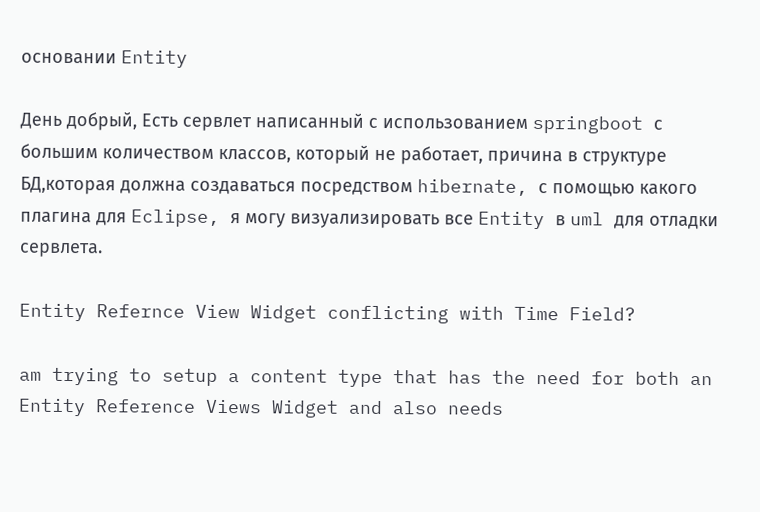основании Entity

День добрый, Есть сервлет написанный с использованием springboot с большим количеством классов, который не работает, причина в структуре БД,которая должна создаваться посредством hibernate, с помощью какого плагина для Eclipse, я могу визуализировать все Entity в uml для отладки сервлета.

Entity Refernce View Widget conflicting with Time Field?

am trying to setup a content type that has the need for both an Entity Reference Views Widget and also needs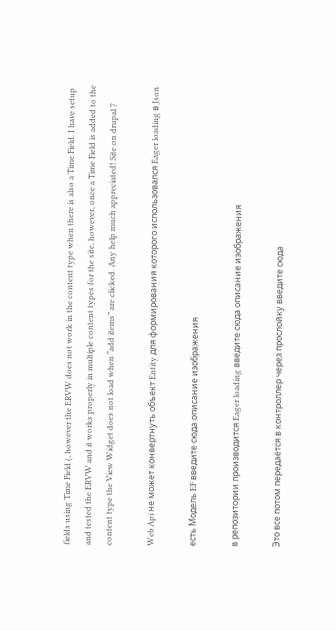fields using Time Field (, however the ERVW does not work in the content type when there is also a Time Field. I have setup and tested the ERVW and it works properly in multiple content types for the site, however, once a Time Field is added to the content type the View Widget does not load when “add items” are clicked. Any help much appreciated! Site on drupal 7

Web Api не может конвертнуть объект Entity для формирования которого использовался Eager loading в Json

есть Модель EF введите сюда описание изображения

в репозитории производится Eager loading введите сюда описание изображения

Это все потом передаётся в контроллер через прослойку введите сюда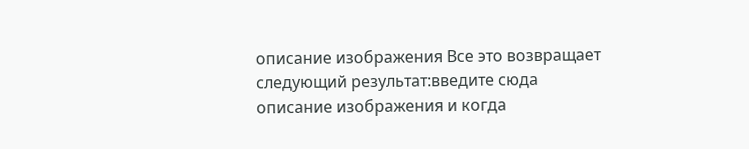описание изображения Все это возвращает следующий результат:введите сюда описание изображения и когда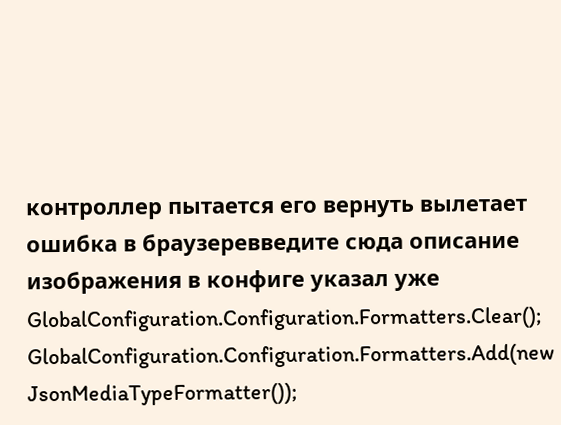контроллер пытается его вернуть вылетает ошибка в браузеревведите сюда описание изображения в конфиге указал уже
GlobalConfiguration.Configuration.Formatters.Clear(); GlobalConfiguration.Configuration.Formatters.Add(new JsonMediaTypeFormatter());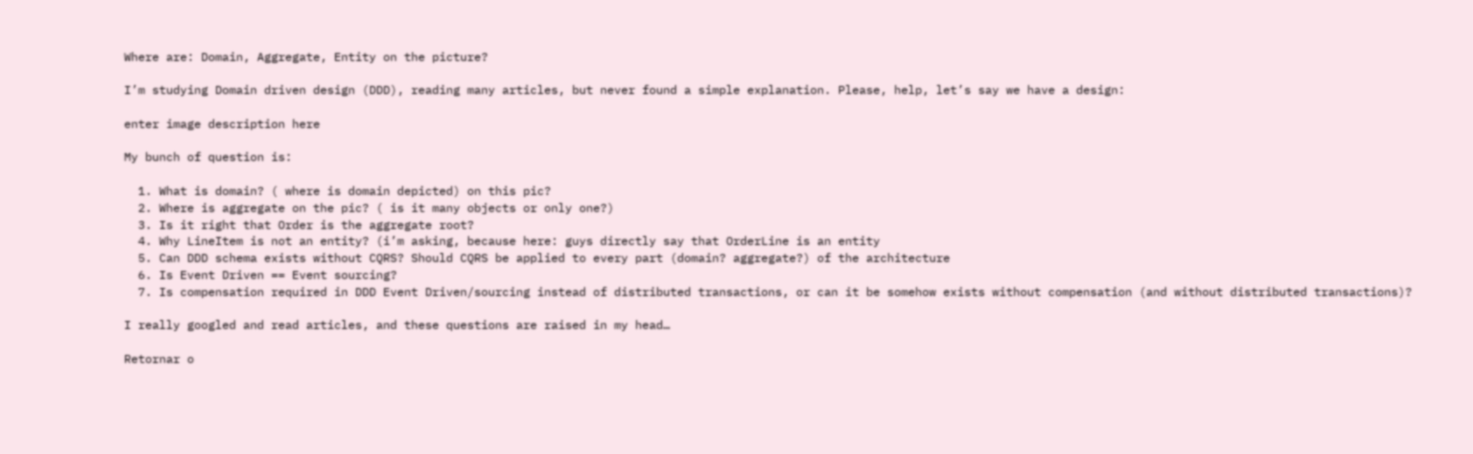Where are: Domain, Aggregate, Entity on the picture?

I’m studying Domain driven design (DDD), reading many articles, but never found a simple explanation. Please, help, let’s say we have a design:

enter image description here

My bunch of question is:

  1. What is domain? ( where is domain depicted) on this pic?
  2. Where is aggregate on the pic? ( is it many objects or only one?)
  3. Is it right that Order is the aggregate root?
  4. Why LineItem is not an entity? (i’m asking, because here: guys directly say that OrderLine is an entity
  5. Can DDD schema exists without CQRS? Should CQRS be applied to every part (domain? aggregate?) of the architecture
  6. Is Event Driven == Event sourcing?
  7. Is compensation required in DDD Event Driven/sourcing instead of distributed transactions, or can it be somehow exists without compensation (and without distributed transactions)?

I really googled and read articles, and these questions are raised in my head…

Retornar o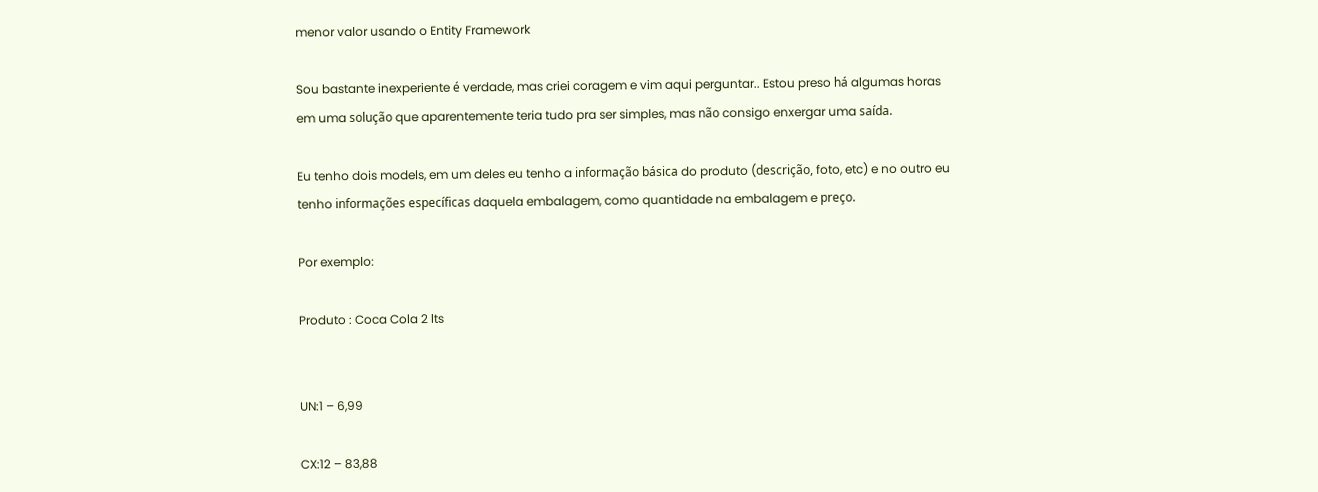menor valor usando o Entity Framework

Sou bastante inexperiente é verdade, mas criei coragem e vim aqui perguntar.. Estou preso há algumas horas em uma solução que aparentemente teria tudo pra ser simples, mas não consigo enxergar uma saída.

Eu tenho dois models, em um deles eu tenho a informação básica do produto (descrição, foto, etc) e no outro eu tenho informações específicas daquela embalagem, como quantidade na embalagem e preço.

Por exemplo:

Produto : Coca Cola 2 lts


UN:1 – 6,99

CX:12 – 83,88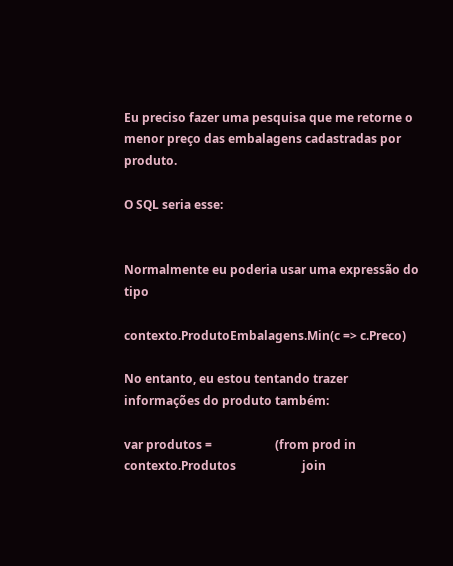Eu preciso fazer uma pesquisa que me retorne o menor preço das embalagens cadastradas por produto.

O SQL seria esse:


Normalmente eu poderia usar uma expressão do tipo

contexto.ProdutoEmbalagens.Min(c => c.Preco)

No entanto, eu estou tentando trazer informações do produto também:

var produtos =                     (from prod in contexto.Produtos                      join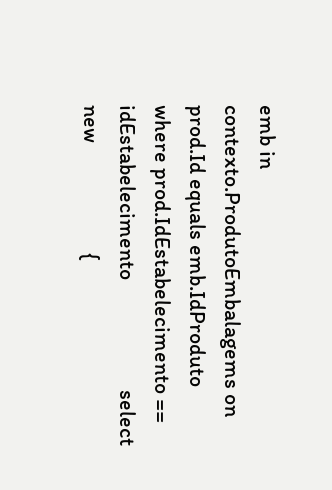emb in contexto.ProdutoEmbalagems on prod.Id equals emb.IdProduto                      where prod.IdEstabelecimento == idEstabelecimento                      select new                      {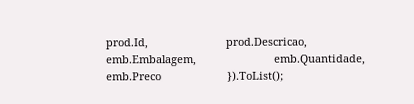prod.Id,                          prod.Descricao,                          emb.Embalagem,                          emb.Quantidade,                          emb.Preco                      }).ToList();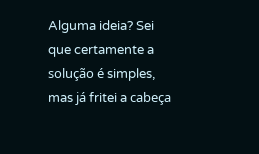Alguma ideia? Sei que certamente a solução é simples, mas já fritei a cabeça